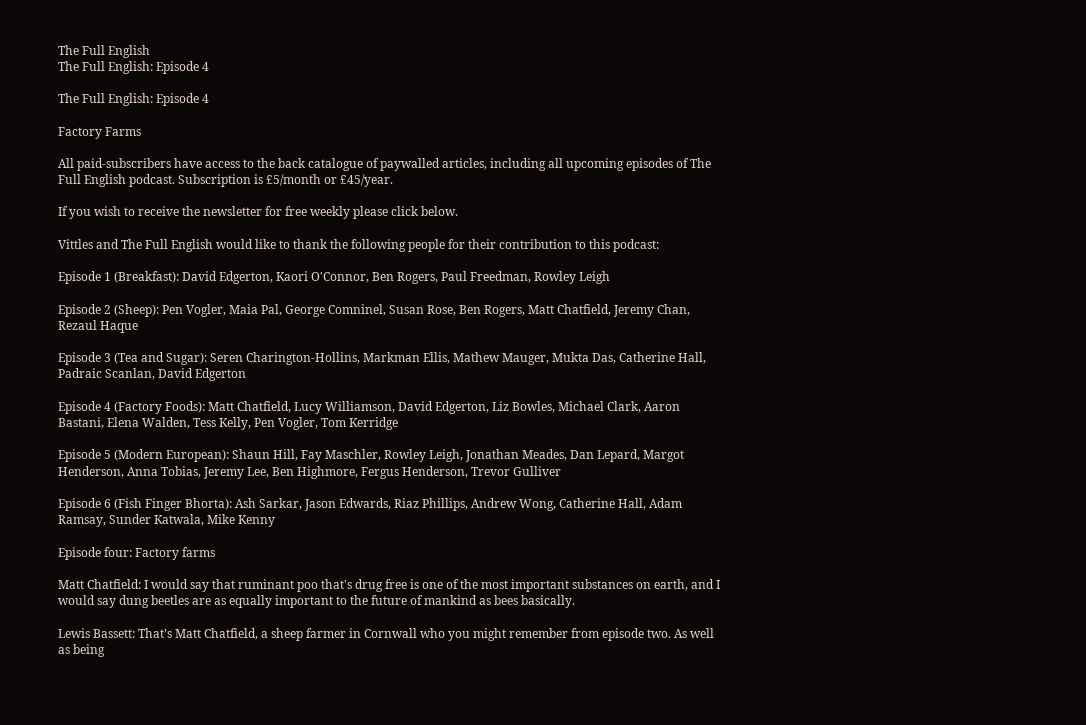The Full English
The Full English: Episode 4

The Full English: Episode 4

Factory Farms

All paid-subscribers have access to the back catalogue of paywalled articles, including all upcoming episodes of The Full English podcast. Subscription is £5/month or £45/year.

If you wish to receive the newsletter for free weekly please click below.

Vittles and The Full English would like to thank the following people for their contribution to this podcast:

Episode 1 (Breakfast): David Edgerton, Kaori O'Connor, Ben Rogers, Paul Freedman, Rowley Leigh

Episode 2 (Sheep): Pen Vogler, Maia Pal, George Comninel, Susan Rose, Ben Rogers, Matt Chatfield, Jeremy Chan, Rezaul Haque

Episode 3 (Tea and Sugar): Seren Charington-Hollins, Markman Ellis, Mathew Mauger, Mukta Das, Catherine Hall, Padraic Scanlan, David Edgerton

Episode 4 (Factory Foods): Matt Chatfield, Lucy Williamson, David Edgerton, Liz Bowles, Michael Clark, Aaron Bastani, Elena Walden, Tess Kelly, Pen Vogler, Tom Kerridge

Episode 5 (Modern European): Shaun Hill, Fay Maschler, Rowley Leigh, Jonathan Meades, Dan Lepard, Margot Henderson, Anna Tobias, Jeremy Lee, Ben Highmore, Fergus Henderson, Trevor Gulliver

Episode 6 (Fish Finger Bhorta): Ash Sarkar, Jason Edwards, Riaz Phillips, Andrew Wong, Catherine Hall, Adam Ramsay, Sunder Katwala, Mike Kenny

Episode four: Factory farms

Matt Chatfield: I would say that ruminant poo that's drug free is one of the most important substances on earth, and I would say dung beetles are as equally important to the future of mankind as bees basically.

Lewis Bassett: That’s Matt Chatfield, a sheep farmer in Cornwall who you might remember from episode two. As well as being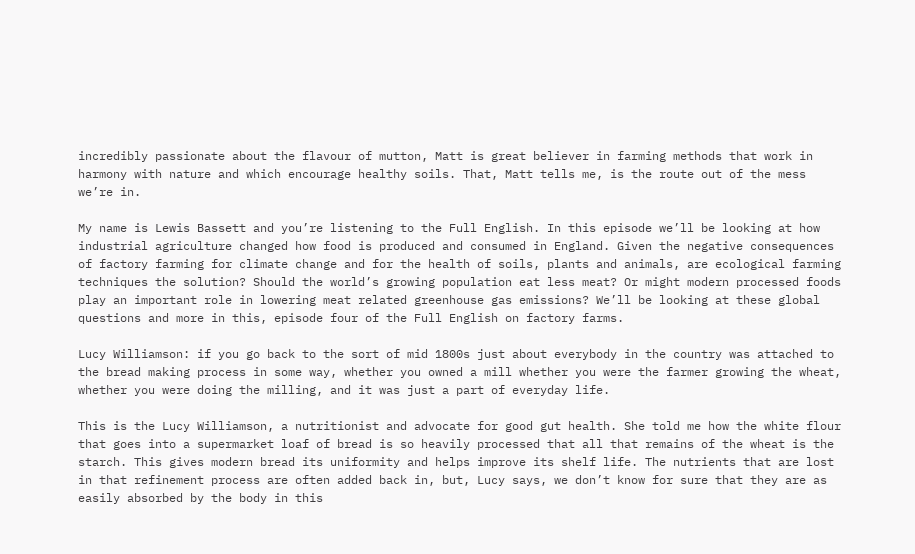incredibly passionate about the flavour of mutton, Matt is great believer in farming methods that work in harmony with nature and which encourage healthy soils. That, Matt tells me, is the route out of the mess we’re in.

My name is Lewis Bassett and you’re listening to the Full English. In this episode we’ll be looking at how industrial agriculture changed how food is produced and consumed in England. Given the negative consequences of factory farming for climate change and for the health of soils, plants and animals, are ecological farming techniques the solution? Should the world’s growing population eat less meat? Or might modern processed foods play an important role in lowering meat related greenhouse gas emissions? We’ll be looking at these global questions and more in this, episode four of the Full English on factory farms.

Lucy Williamson: if you go back to the sort of mid 1800s just about everybody in the country was attached to the bread making process in some way, whether you owned a mill whether you were the farmer growing the wheat, whether you were doing the milling, and it was just a part of everyday life.

This is the Lucy Williamson, a nutritionist and advocate for good gut health. She told me how the white flour that goes into a supermarket loaf of bread is so heavily processed that all that remains of the wheat is the starch. This gives modern bread its uniformity and helps improve its shelf life. The nutrients that are lost in that refinement process are often added back in, but, Lucy says, we don’t know for sure that they are as easily absorbed by the body in this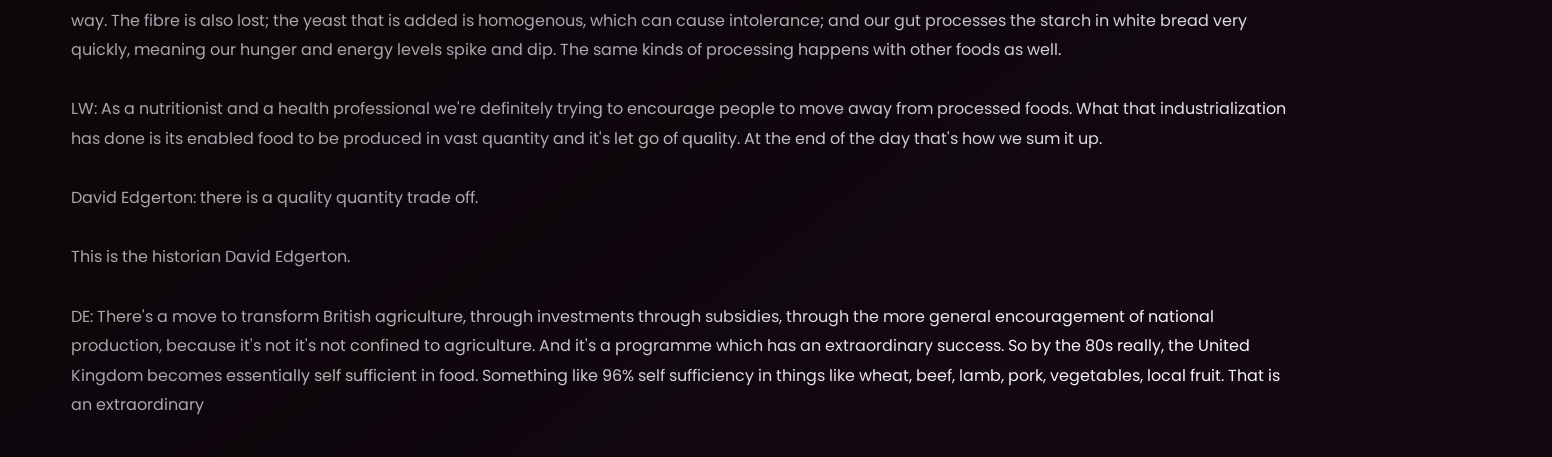way. The fibre is also lost; the yeast that is added is homogenous, which can cause intolerance; and our gut processes the starch in white bread very quickly, meaning our hunger and energy levels spike and dip. The same kinds of processing happens with other foods as well.

LW: As a nutritionist and a health professional we're definitely trying to encourage people to move away from processed foods. What that industrialization has done is its enabled food to be produced in vast quantity and it's let go of quality. At the end of the day that's how we sum it up.

David Edgerton: there is a quality quantity trade off.

This is the historian David Edgerton.

DE: There's a move to transform British agriculture, through investments through subsidies, through the more general encouragement of national production, because it's not it's not confined to agriculture. And it's a programme which has an extraordinary success. So by the 80s really, the United Kingdom becomes essentially self sufficient in food. Something like 96% self sufficiency in things like wheat, beef, lamb, pork, vegetables, local fruit. That is an extraordinary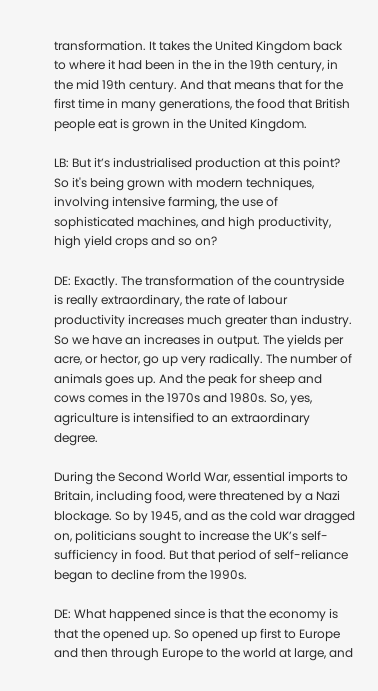transformation. It takes the United Kingdom back to where it had been in the in the 19th century, in the mid 19th century. And that means that for the first time in many generations, the food that British people eat is grown in the United Kingdom.

LB: But it’s industrialised production at this point? So it's being grown with modern techniques, involving intensive farming, the use of sophisticated machines, and high productivity, high yield crops and so on?

DE: Exactly. The transformation of the countryside is really extraordinary, the rate of labour productivity increases much greater than industry. So we have an increases in output. The yields per acre, or hector, go up very radically. The number of animals goes up. And the peak for sheep and cows comes in the 1970s and 1980s. So, yes, agriculture is intensified to an extraordinary degree.

During the Second World War, essential imports to Britain, including food, were threatened by a Nazi blockage. So by 1945, and as the cold war dragged on, politicians sought to increase the UK’s self-sufficiency in food. But that period of self-reliance began to decline from the 1990s.

DE: What happened since is that the economy is that the opened up. So opened up first to Europe and then through Europe to the world at large, and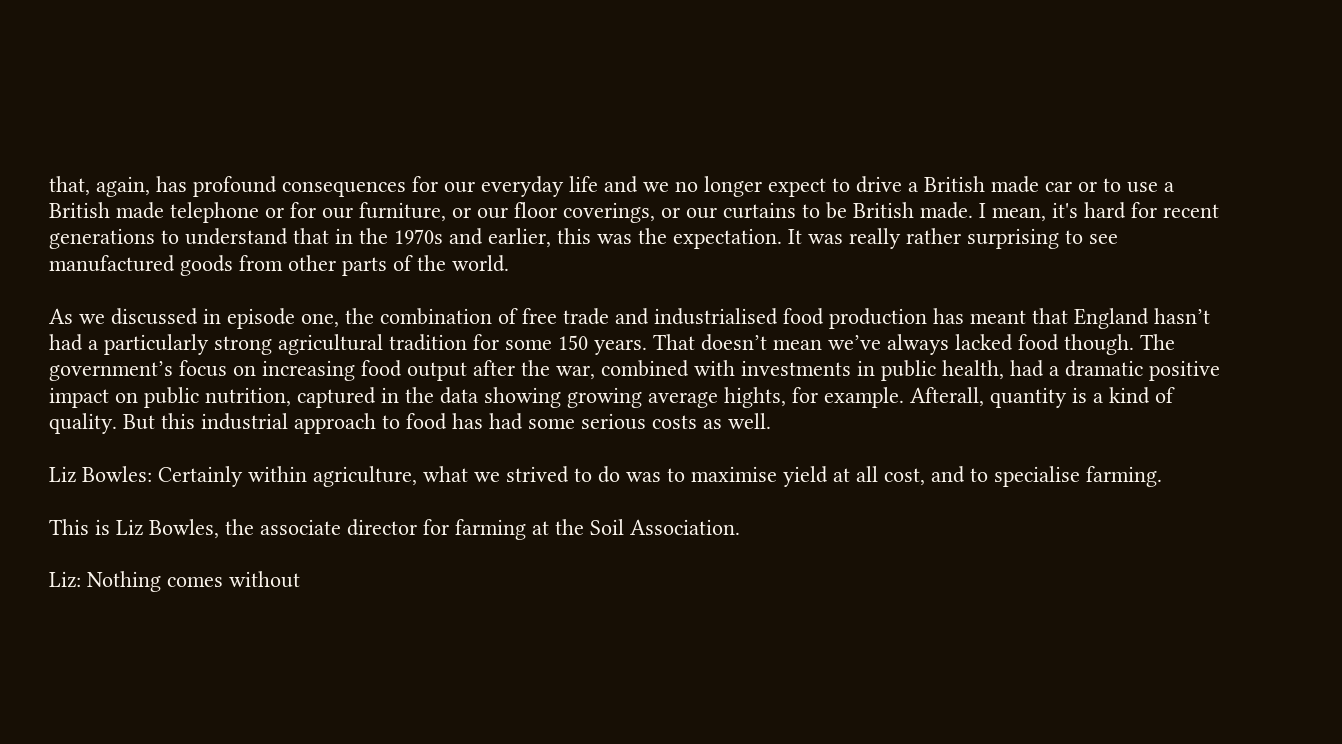that, again, has profound consequences for our everyday life and we no longer expect to drive a British made car or to use a British made telephone or for our furniture, or our floor coverings, or our curtains to be British made. I mean, it's hard for recent generations to understand that in the 1970s and earlier, this was the expectation. It was really rather surprising to see manufactured goods from other parts of the world.

As we discussed in episode one, the combination of free trade and industrialised food production has meant that England hasn’t had a particularly strong agricultural tradition for some 150 years. That doesn’t mean we’ve always lacked food though. The government’s focus on increasing food output after the war, combined with investments in public health, had a dramatic positive impact on public nutrition, captured in the data showing growing average hights, for example. Afterall, quantity is a kind of quality. But this industrial approach to food has had some serious costs as well.

Liz Bowles: Certainly within agriculture, what we strived to do was to maximise yield at all cost, and to specialise farming.

This is Liz Bowles, the associate director for farming at the Soil Association.

Liz: Nothing comes without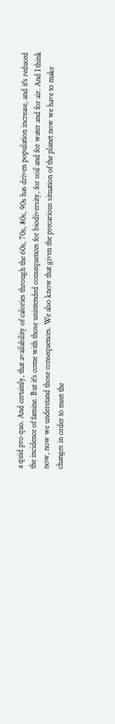a quid pro quo. And certainly, that availability of calories through the 60s, 70s, 80s, 90s has driven population increase, and it's reduced the incidence of famine. But it's come with those unintended consequences for biodiversity, for soil and for water and for air. And I think now, now we understand those consequences. We also know that given the precarious situation of the planet now we have to make changes in order to meet the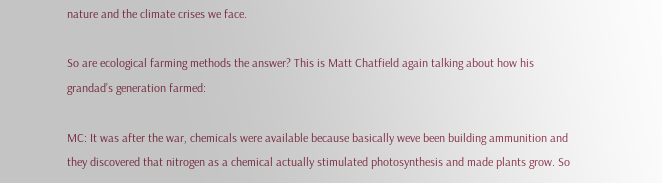nature and the climate crises we face.

So are ecological farming methods the answer? This is Matt Chatfield again talking about how his grandad’s generation farmed:

MC: It was after the war, chemicals were available because basically weve been building ammunition and they discovered that nitrogen as a chemical actually stimulated photosynthesis and made plants grow. So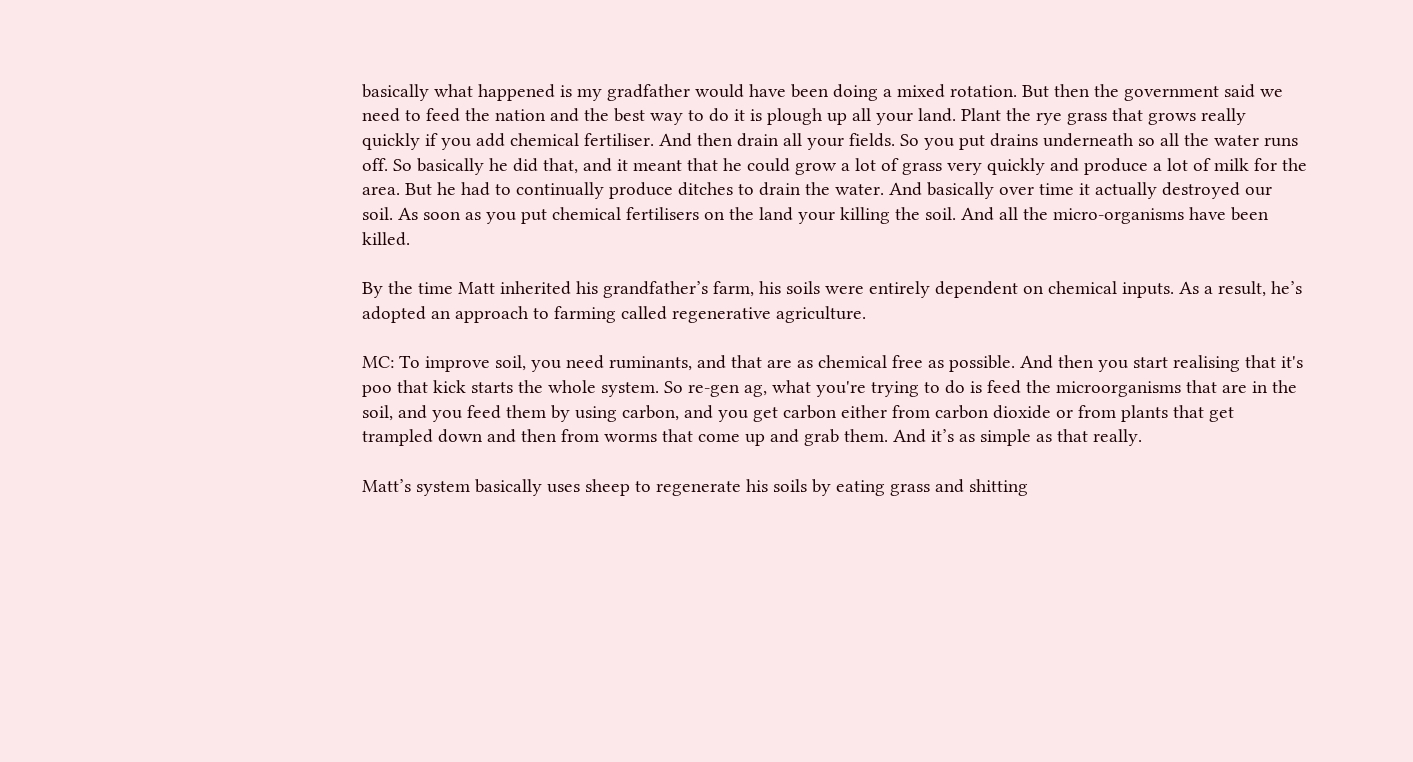basically what happened is my gradfather would have been doing a mixed rotation. But then the government said we need to feed the nation and the best way to do it is plough up all your land. Plant the rye grass that grows really quickly if you add chemical fertiliser. And then drain all your fields. So you put drains underneath so all the water runs off. So basically he did that, and it meant that he could grow a lot of grass very quickly and produce a lot of milk for the area. But he had to continually produce ditches to drain the water. And basically over time it actually destroyed our soil. As soon as you put chemical fertilisers on the land your killing the soil. And all the micro-organisms have been killed.

By the time Matt inherited his grandfather’s farm, his soils were entirely dependent on chemical inputs. As a result, he’s adopted an approach to farming called regenerative agriculture.

MC: To improve soil, you need ruminants, and that are as chemical free as possible. And then you start realising that it's poo that kick starts the whole system. So re-gen ag, what you're trying to do is feed the microorganisms that are in the soil, and you feed them by using carbon, and you get carbon either from carbon dioxide or from plants that get trampled down and then from worms that come up and grab them. And it’s as simple as that really.

Matt’s system basically uses sheep to regenerate his soils by eating grass and shitting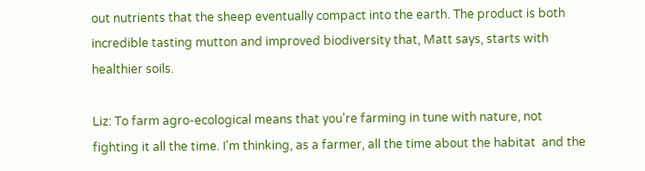out nutrients that the sheep eventually compact into the earth. The product is both incredible tasting mutton and improved biodiversity that, Matt says, starts with healthier soils.

Liz: To farm agro-ecological means that you're farming in tune with nature, not fighting it all the time. I'm thinking, as a farmer, all the time about the habitat  and the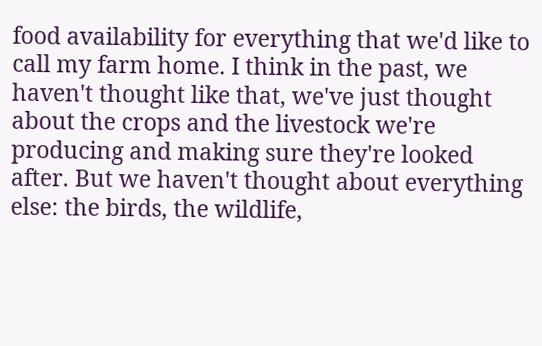food availability for everything that we'd like to call my farm home. I think in the past, we haven't thought like that, we've just thought about the crops and the livestock we're producing and making sure they're looked after. But we haven't thought about everything else: the birds, the wildlife,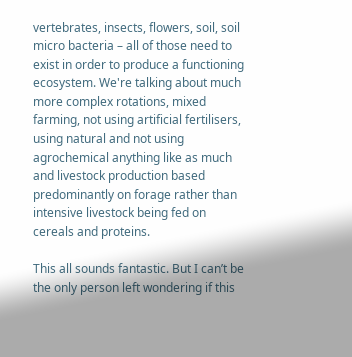vertebrates, insects, flowers, soil, soil micro bacteria – all of those need to exist in order to produce a functioning ecosystem. We're talking about much more complex rotations, mixed farming, not using artificial fertilisers, using natural and not using agrochemical anything like as much and livestock production based predominantly on forage rather than intensive livestock being fed on cereals and proteins.

This all sounds fantastic. But I can’t be the only person left wondering if this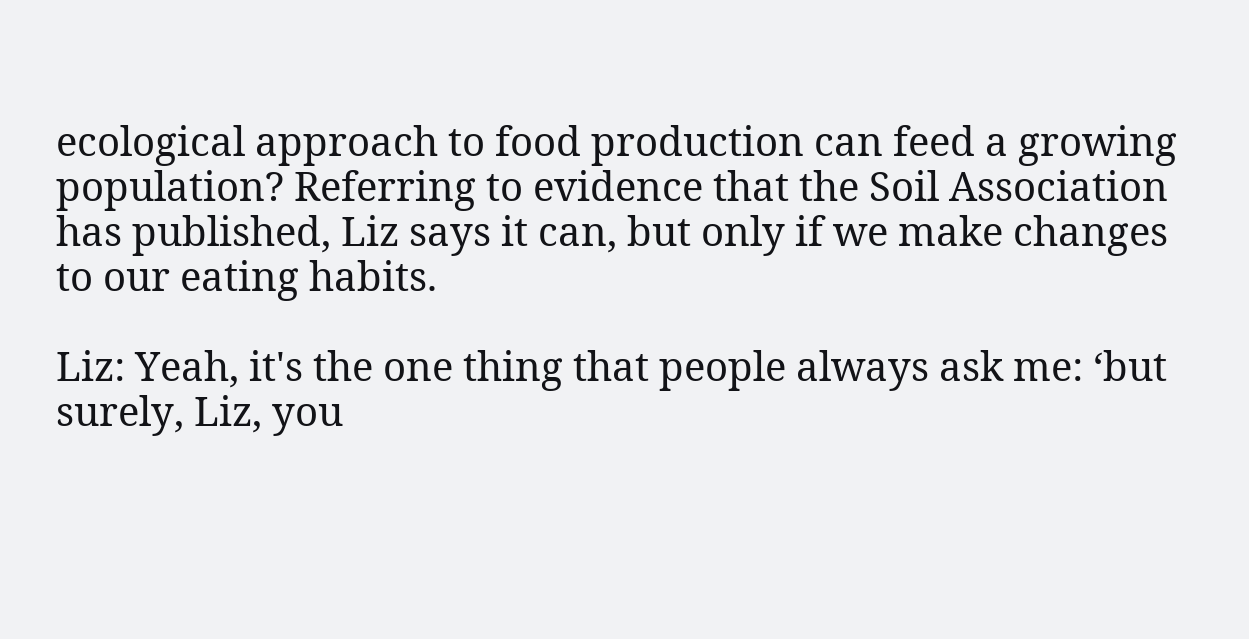ecological approach to food production can feed a growing population? Referring to evidence that the Soil Association has published, Liz says it can, but only if we make changes to our eating habits.

Liz: Yeah, it's the one thing that people always ask me: ‘but surely, Liz, you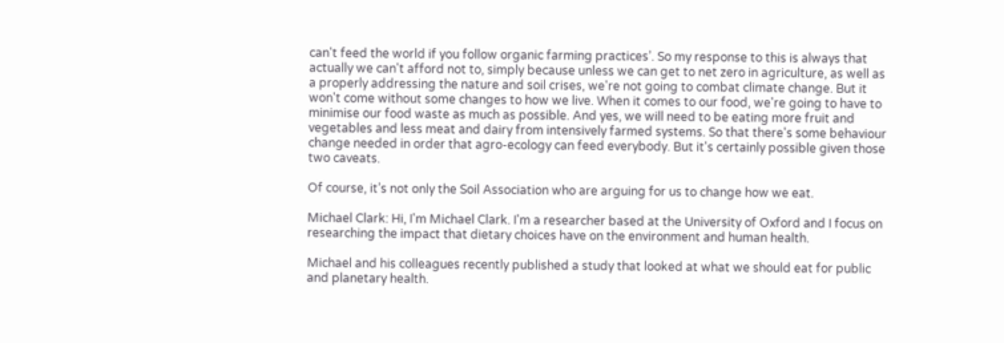can't feed the world if you follow organic farming practices’. So my response to this is always that actually we can't afford not to, simply because unless we can get to net zero in agriculture, as well as a properly addressing the nature and soil crises, we're not going to combat climate change. But it won't come without some changes to how we live. When it comes to our food, we're going to have to minimise our food waste as much as possible. And yes, we will need to be eating more fruit and vegetables and less meat and dairy from intensively farmed systems. So that there's some behaviour change needed in order that agro-ecology can feed everybody. But it's certainly possible given those two caveats.

Of course, it’s not only the Soil Association who are arguing for us to change how we eat.

Michael Clark: Hi, I'm Michael Clark. I'm a researcher based at the University of Oxford and I focus on researching the impact that dietary choices have on the environment and human health.

Michael and his colleagues recently published a study that looked at what we should eat for public and planetary health.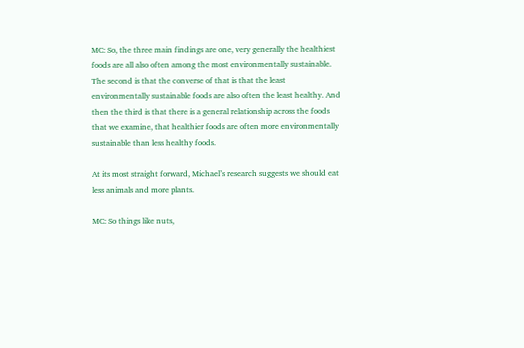MC: So, the three main findings are one, very generally the healthiest foods are all also often among the most environmentally sustainable. The second is that the converse of that is that the least environmentally sustainable foods are also often the least healthy. And then the third is that there is a general relationship across the foods that we examine, that healthier foods are often more environmentally sustainable than less healthy foods.

At its most straight forward, Michael’s research suggests we should eat less animals and more plants.

MC: So things like nuts,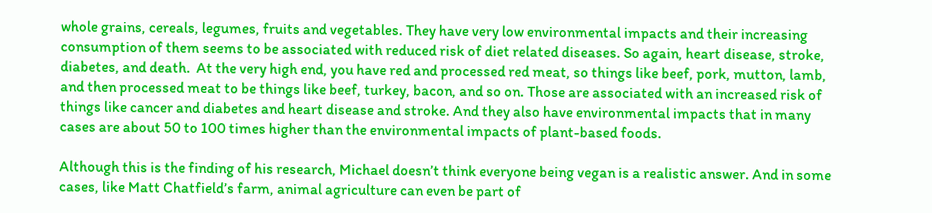whole grains, cereals, legumes, fruits and vegetables. They have very low environmental impacts and their increasing consumption of them seems to be associated with reduced risk of diet related diseases. So again, heart disease, stroke, diabetes, and death.  At the very high end, you have red and processed red meat, so things like beef, pork, mutton, lamb, and then processed meat to be things like beef, turkey, bacon, and so on. Those are associated with an increased risk of things like cancer and diabetes and heart disease and stroke. And they also have environmental impacts that in many cases are about 50 to 100 times higher than the environmental impacts of plant-based foods.

Although this is the finding of his research, Michael doesn’t think everyone being vegan is a realistic answer. And in some cases, like Matt Chatfield’s farm, animal agriculture can even be part of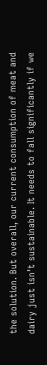the solution. But overall, our current consumption of meat and dairy just isn’t sustainable. It needs to fall significantly if we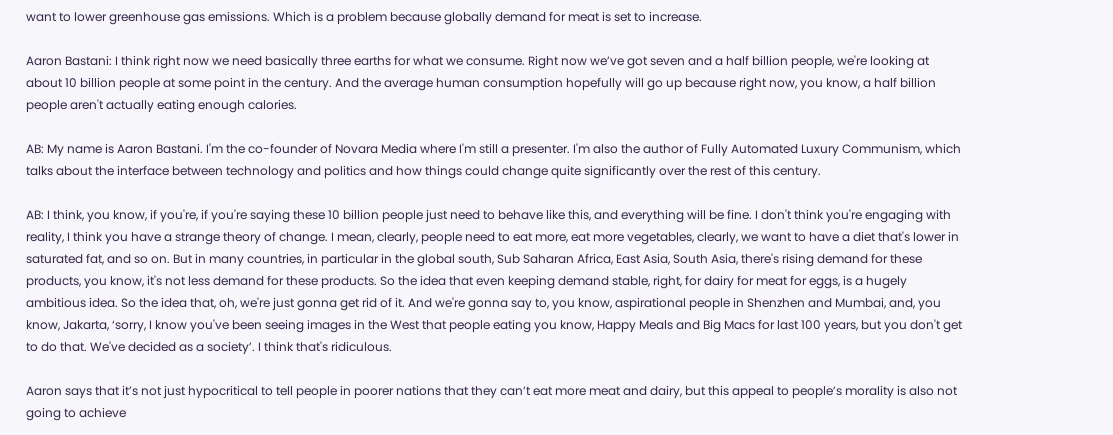want to lower greenhouse gas emissions. Which is a problem because globally demand for meat is set to increase.

Aaron Bastani: I think right now we need basically three earths for what we consume. Right now we’ve got seven and a half billion people, we're looking at about 10 billion people at some point in the century. And the average human consumption hopefully will go up because right now, you know, a half billion people aren't actually eating enough calories.

AB: My name is Aaron Bastani. I'm the co-founder of Novara Media where I'm still a presenter. I'm also the author of Fully Automated Luxury Communism, which talks about the interface between technology and politics and how things could change quite significantly over the rest of this century.

AB: I think, you know, if you're, if you're saying these 10 billion people just need to behave like this, and everything will be fine. I don't think you're engaging with reality, I think you have a strange theory of change. I mean, clearly, people need to eat more, eat more vegetables, clearly, we want to have a diet that's lower in saturated fat, and so on. But in many countries, in particular in the global south, Sub Saharan Africa, East Asia, South Asia, there's rising demand for these products, you know, it's not less demand for these products. So the idea that even keeping demand stable, right, for dairy for meat for eggs, is a hugely ambitious idea. So the idea that, oh, we're just gonna get rid of it. And we're gonna say to, you know, aspirational people in Shenzhen and Mumbai, and, you know, Jakarta, ‘sorry, I know you've been seeing images in the West that people eating you know, Happy Meals and Big Macs for last 100 years, but you don't get to do that. We've decided as a society’. I think that's ridiculous.

Aaron says that it’s not just hypocritical to tell people in poorer nations that they can’t eat more meat and dairy, but this appeal to people’s morality is also not going to achieve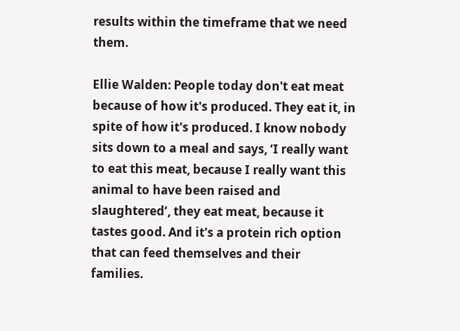results within the timeframe that we need them.

Ellie Walden: People today don't eat meat because of how it's produced. They eat it, in spite of how it's produced. I know nobody sits down to a meal and says, ‘I really want to eat this meat, because I really want this animal to have been raised and slaughtered’, they eat meat, because it tastes good. And it's a protein rich option that can feed themselves and their families.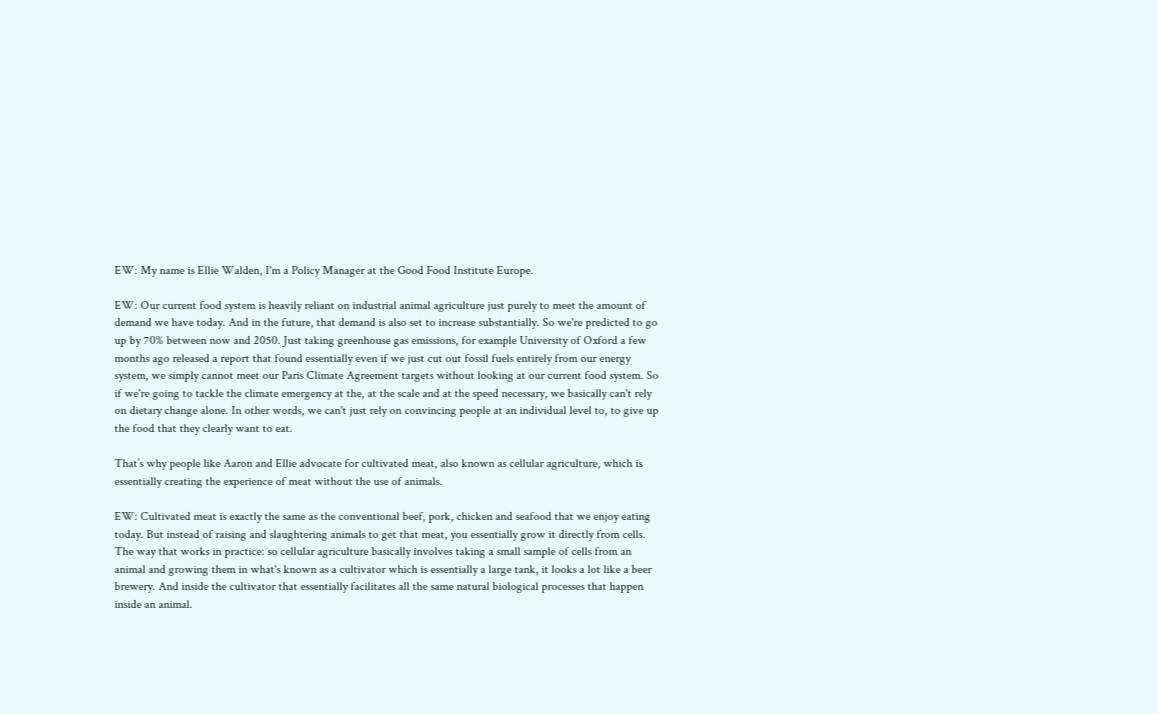EW: My name is Ellie Walden, I'm a Policy Manager at the Good Food Institute Europe.

EW: Our current food system is heavily reliant on industrial animal agriculture just purely to meet the amount of demand we have today. And in the future, that demand is also set to increase substantially. So we're predicted to go up by 70% between now and 2050. Just taking greenhouse gas emissions, for example University of Oxford a few months ago released a report that found essentially even if we just cut out fossil fuels entirely from our energy system, we simply cannot meet our Paris Climate Agreement targets without looking at our current food system. So if we're going to tackle the climate emergency at the, at the scale and at the speed necessary, we basically can't rely on dietary change alone. In other words, we can't just rely on convincing people at an individual level to, to give up the food that they clearly want to eat.

That’s why people like Aaron and Ellie advocate for cultivated meat, also known as cellular agriculture, which is essentially creating the experience of meat without the use of animals.

EW: Cultivated meat is exactly the same as the conventional beef, pork, chicken and seafood that we enjoy eating today. But instead of raising and slaughtering animals to get that meat, you essentially grow it directly from cells. The way that works in practice: so cellular agriculture basically involves taking a small sample of cells from an animal and growing them in what's known as a cultivator which is essentially a large tank, it looks a lot like a beer brewery. And inside the cultivator that essentially facilitates all the same natural biological processes that happen inside an animal.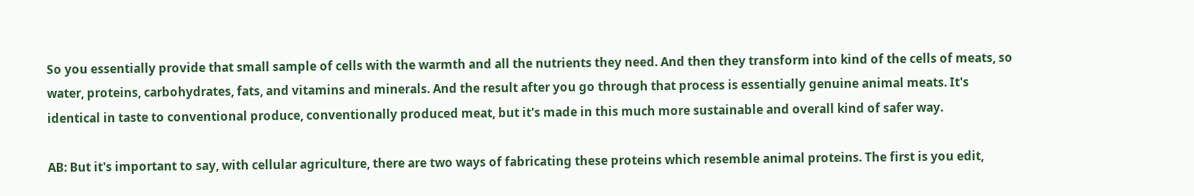So you essentially provide that small sample of cells with the warmth and all the nutrients they need. And then they transform into kind of the cells of meats, so water, proteins, carbohydrates, fats, and vitamins and minerals. And the result after you go through that process is essentially genuine animal meats. It's identical in taste to conventional produce, conventionally produced meat, but it's made in this much more sustainable and overall kind of safer way.

AB: But it's important to say, with cellular agriculture, there are two ways of fabricating these proteins which resemble animal proteins. The first is you edit,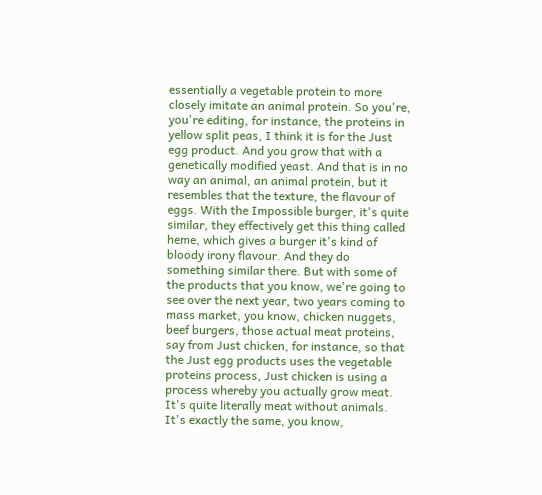essentially a vegetable protein to more closely imitate an animal protein. So you're, you're editing, for instance, the proteins in yellow split peas, I think it is for the Just egg product. And you grow that with a genetically modified yeast. And that is in no way an animal, an animal protein, but it resembles that the texture, the flavour of eggs. With the Impossible burger, it's quite similar, they effectively get this thing called heme, which gives a burger it's kind of bloody irony flavour. And they do something similar there. But with some of the products that you know, we're going to see over the next year, two years coming to mass market, you know, chicken nuggets, beef burgers, those actual meat proteins, say from Just chicken, for instance, so that the Just egg products uses the vegetable proteins process, Just chicken is using a process whereby you actually grow meat. It's quite literally meat without animals. It's exactly the same, you know,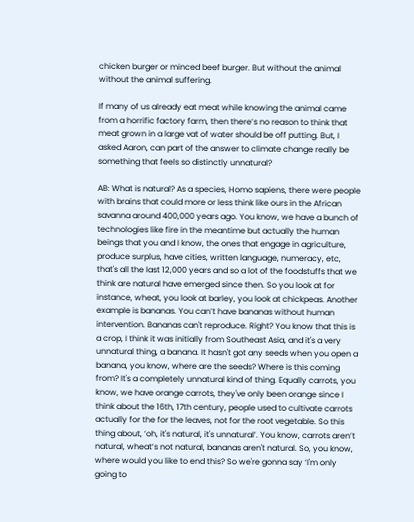chicken burger or minced beef burger. But without the animal without the animal suffering.

If many of us already eat meat while knowing the animal came from a horrific factory farm, then there’s no reason to think that meat grown in a large vat of water should be off putting. But, I asked Aaron, can part of the answer to climate change really be something that feels so distinctly unnatural?

AB: What is natural? As a species, Homo sapiens, there were people with brains that could more or less think like ours in the African savanna around 400,000 years ago. You know, we have a bunch of technologies like fire in the meantime but actually the human beings that you and I know, the ones that engage in agriculture, produce surplus, have cities, written language, numeracy, etc, that's all the last 12,000 years and so a lot of the foodstuffs that we think are natural have emerged since then. So you look at for instance, wheat, you look at barley, you look at chickpeas. Another example is bananas. You can’t have bananas without human intervention. Bananas can't reproduce. Right? You know that this is a crop, I think it was initially from Southeast Asia, and it's a very unnatural thing, a banana. It hasn't got any seeds when you open a banana, you know, where are the seeds? Where is this coming from? It's a completely unnatural kind of thing. Equally carrots, you know, we have orange carrots, they've only been orange since I think about the 16th, 17th century, people used to cultivate carrots actually for the for the leaves, not for the root vegetable. So this thing about, ‘oh, it's natural, it's unnatural’. You know, carrots aren’t natural, wheat’s not natural, bananas aren't natural. So, you know, where would you like to end this? So we're gonna say ‘I'm only going to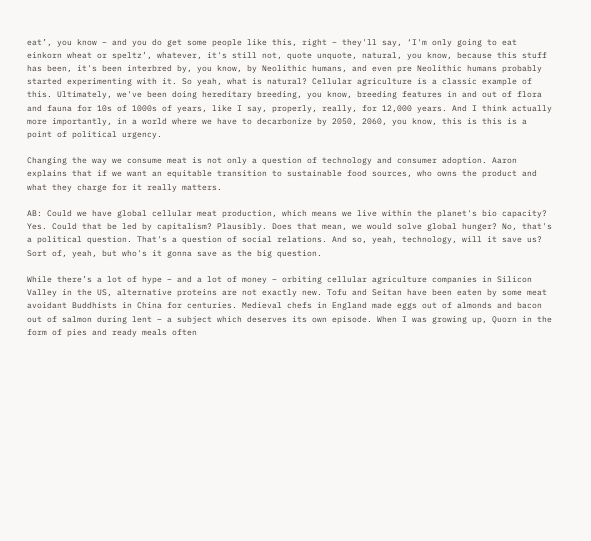eat’, you know – and you do get some people like this, right – they'll say, ‘I'm only going to eat einkorn wheat or speltz’, whatever, it's still not, quote unquote, natural, you know, because this stuff has been, it's been interbred by, you know, by Neolithic humans, and even pre Neolithic humans probably started experimenting with it. So yeah, what is natural? Cellular agriculture is a classic example of this. Ultimately, we've been doing hereditary breeding, you know, breeding features in and out of flora and fauna for 10s of 1000s of years, like I say, properly, really, for 12,000 years. And I think actually more importantly, in a world where we have to decarbonize by 2050, 2060, you know, this is this is a point of political urgency.

Changing the way we consume meat is not only a question of technology and consumer adoption. Aaron explains that if we want an equitable transition to sustainable food sources, who owns the product and what they charge for it really matters.

AB: Could we have global cellular meat production, which means we live within the planet's bio capacity? Yes. Could that be led by capitalism? Plausibly. Does that mean, we would solve global hunger? No, that's a political question. That's a question of social relations. And so, yeah, technology, will it save us? Sort of, yeah, but who's it gonna save as the big question.

While there’s a lot of hype – and a lot of money – orbiting cellular agriculture companies in Silicon Valley in the US, alternative proteins are not exactly new. Tofu and Seitan have been eaten by some meat avoidant Buddhists in China for centuries. Medieval chefs in England made eggs out of almonds and bacon out of salmon during lent – a subject which deserves its own episode. When I was growing up, Quorn in the form of pies and ready meals often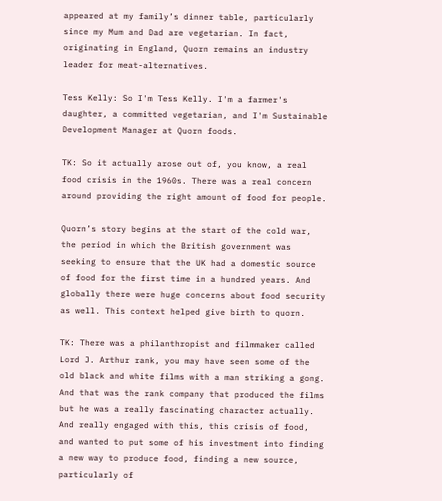appeared at my family’s dinner table, particularly since my Mum and Dad are vegetarian. In fact, originating in England, Quorn remains an industry leader for meat-alternatives.

Tess Kelly: So I'm Tess Kelly. I'm a farmer's daughter, a committed vegetarian, and I'm Sustainable Development Manager at Quorn foods.

TK: So it actually arose out of, you know, a real food crisis in the 1960s. There was a real concern around providing the right amount of food for people.

Quorn’s story begins at the start of the cold war, the period in which the British government was seeking to ensure that the UK had a domestic source of food for the first time in a hundred years. And globally there were huge concerns about food security as well. This context helped give birth to quorn.

TK: There was a philanthropist and filmmaker called Lord J. Arthur rank, you may have seen some of the old black and white films with a man striking a gong. And that was the rank company that produced the films but he was a really fascinating character actually. And really engaged with this, this crisis of food, and wanted to put some of his investment into finding a new way to produce food, finding a new source, particularly of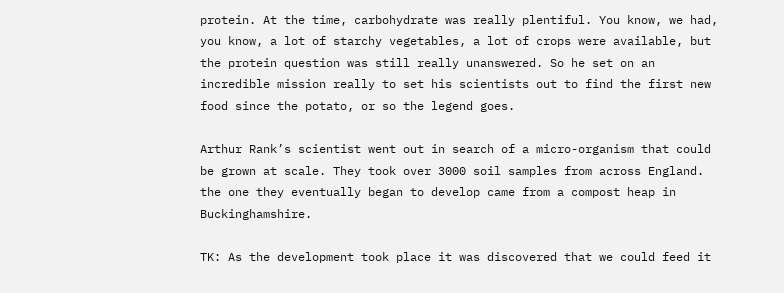protein. At the time, carbohydrate was really plentiful. You know, we had, you know, a lot of starchy vegetables, a lot of crops were available, but the protein question was still really unanswered. So he set on an incredible mission really to set his scientists out to find the first new food since the potato, or so the legend goes.

Arthur Rank’s scientist went out in search of a micro-organism that could be grown at scale. They took over 3000 soil samples from across England. the one they eventually began to develop came from a compost heap in Buckinghamshire.

TK: As the development took place it was discovered that we could feed it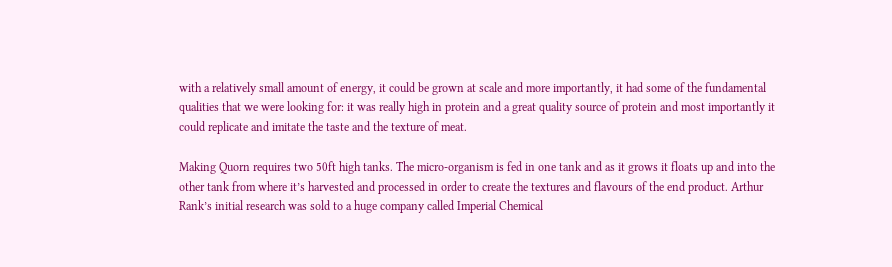with a relatively small amount of energy, it could be grown at scale and more importantly, it had some of the fundamental qualities that we were looking for: it was really high in protein and a great quality source of protein and most importantly it could replicate and imitate the taste and the texture of meat.

Making Quorn requires two 50ft high tanks. The micro-organism is fed in one tank and as it grows it floats up and into the other tank from where it’s harvested and processed in order to create the textures and flavours of the end product. Arthur Rank’s initial research was sold to a huge company called Imperial Chemical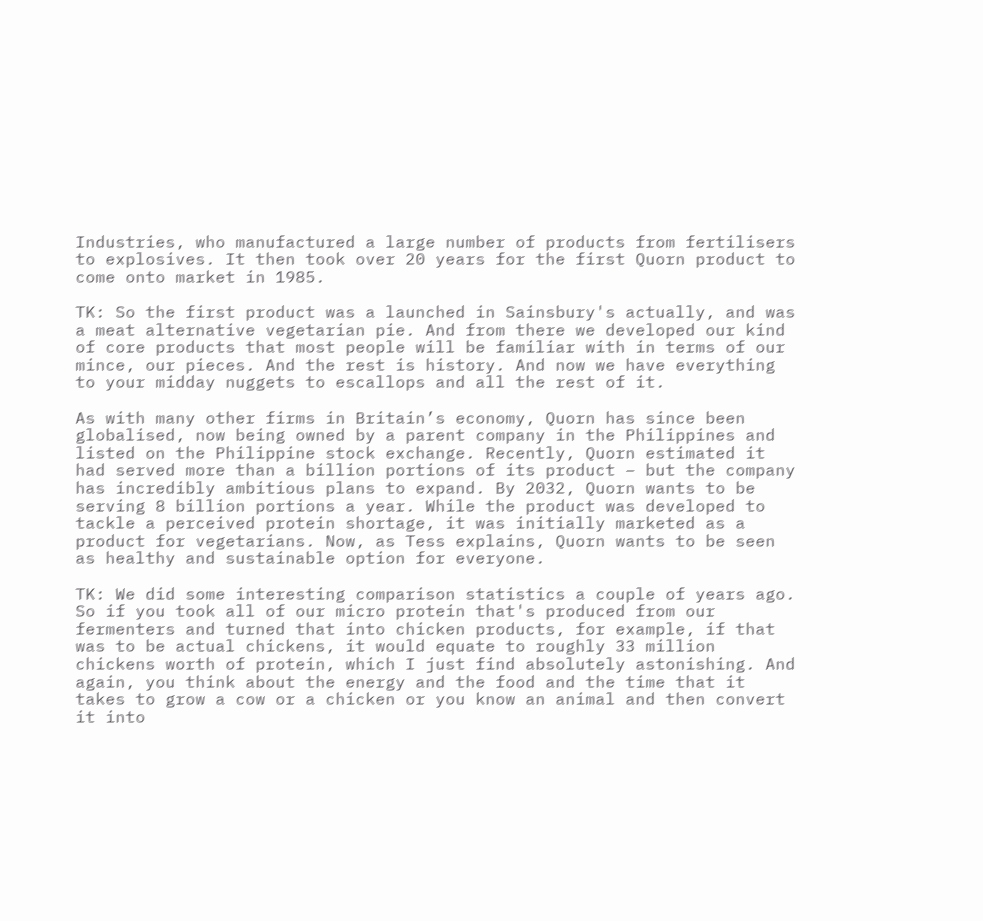Industries, who manufactured a large number of products from fertilisers to explosives. It then took over 20 years for the first Quorn product to come onto market in 1985.

TK: So the first product was a launched in Sainsbury's actually, and was a meat alternative vegetarian pie. And from there we developed our kind of core products that most people will be familiar with in terms of our mince, our pieces. And the rest is history. And now we have everything to your midday nuggets to escallops and all the rest of it.

As with many other firms in Britain’s economy, Quorn has since been globalised, now being owned by a parent company in the Philippines and listed on the Philippine stock exchange. Recently, Quorn estimated it had served more than a billion portions of its product – but the company has incredibly ambitious plans to expand. By 2032, Quorn wants to be serving 8 billion portions a year. While the product was developed to tackle a perceived protein shortage, it was initially marketed as a product for vegetarians. Now, as Tess explains, Quorn wants to be seen as healthy and sustainable option for everyone.

TK: We did some interesting comparison statistics a couple of years ago. So if you took all of our micro protein that's produced from our fermenters and turned that into chicken products, for example, if that was to be actual chickens, it would equate to roughly 33 million chickens worth of protein, which I just find absolutely astonishing. And again, you think about the energy and the food and the time that it takes to grow a cow or a chicken or you know an animal and then convert it into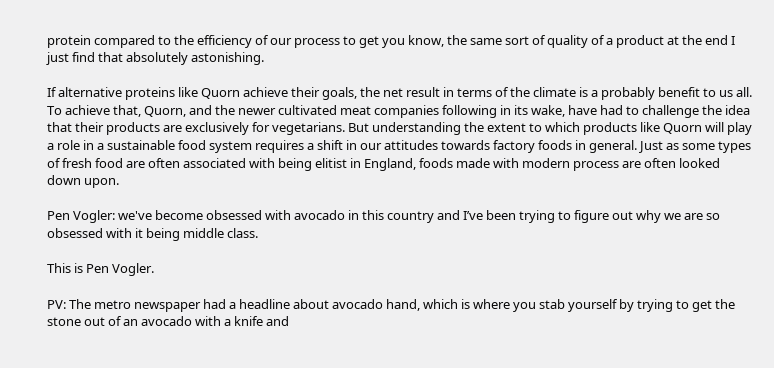protein compared to the efficiency of our process to get you know, the same sort of quality of a product at the end I just find that absolutely astonishing.

If alternative proteins like Quorn achieve their goals, the net result in terms of the climate is a probably benefit to us all. To achieve that, Quorn, and the newer cultivated meat companies following in its wake, have had to challenge the idea that their products are exclusively for vegetarians. But understanding the extent to which products like Quorn will play a role in a sustainable food system requires a shift in our attitudes towards factory foods in general. Just as some types of fresh food are often associated with being elitist in England, foods made with modern process are often looked down upon.

Pen Vogler: we've become obsessed with avocado in this country and I’ve been trying to figure out why we are so obsessed with it being middle class.

This is Pen Vogler.

PV: The metro newspaper had a headline about avocado hand, which is where you stab yourself by trying to get the stone out of an avocado with a knife and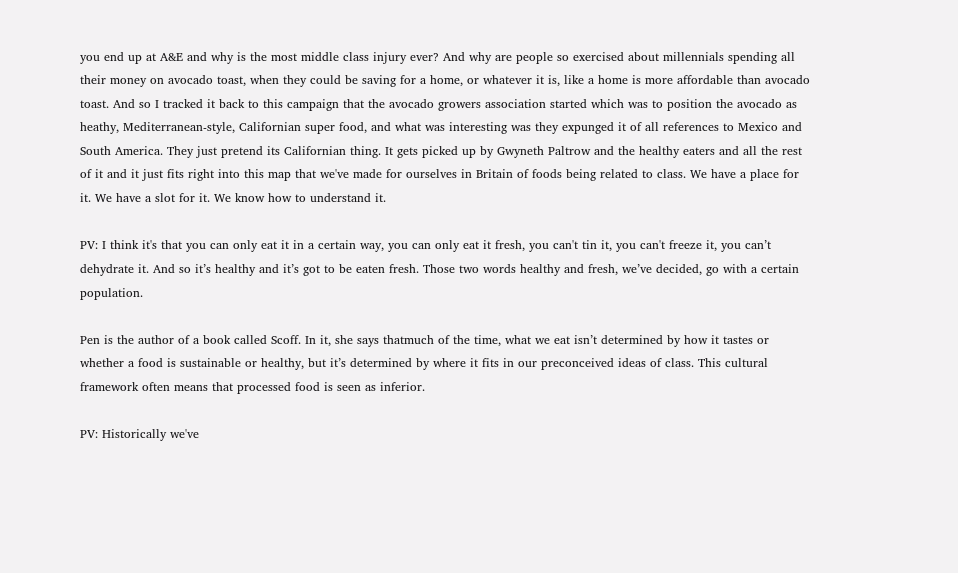you end up at A&E and why is the most middle class injury ever? And why are people so exercised about millennials spending all their money on avocado toast, when they could be saving for a home, or whatever it is, like a home is more affordable than avocado toast. And so I tracked it back to this campaign that the avocado growers association started which was to position the avocado as heathy, Mediterranean-style, Californian super food, and what was interesting was they expunged it of all references to Mexico and South America. They just pretend its Californian thing. It gets picked up by Gwyneth Paltrow and the healthy eaters and all the rest of it and it just fits right into this map that we've made for ourselves in Britain of foods being related to class. We have a place for it. We have a slot for it. We know how to understand it.

PV: I think it's that you can only eat it in a certain way, you can only eat it fresh, you can't tin it, you can't freeze it, you can’t dehydrate it. And so it’s healthy and it’s got to be eaten fresh. Those two words healthy and fresh, we’ve decided, go with a certain population.

Pen is the author of a book called Scoff. In it, she says thatmuch of the time, what we eat isn’t determined by how it tastes or whether a food is sustainable or healthy, but it’s determined by where it fits in our preconceived ideas of class. This cultural framework often means that processed food is seen as inferior.

PV: Historically we've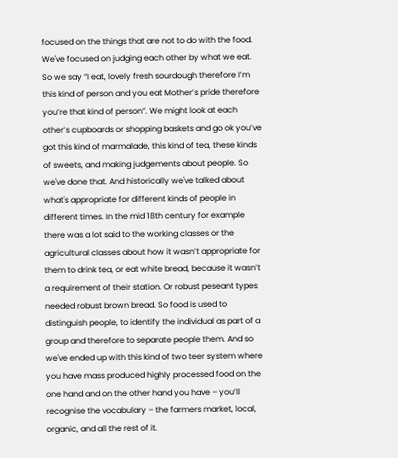focused on the things that are not to do with the food. We've focused on judging each other by what we eat. So we say “I eat, lovely fresh sourdough therefore I’m this kind of person and you eat Mother’s pride therefore you’re that kind of person”. We might look at each other’s cupboards or shopping baskets and go ok you’ve got this kind of marmalade, this kind of tea, these kinds of sweets, and making judgements about people. So we've done that. And historically we've talked about what's appropriate for different kinds of people in different times. In the mid 18th century for example there was a lot said to the working classes or the agricultural classes about how it wasn’t appropriate for them to drink tea, or eat white bread, because it wasn’t a requirement of their station. Or robust peseant types needed robust brown bread. So food is used to distinguish people, to identify the individual as part of a group and therefore to separate people them. And so we've ended up with this kind of two teer system where you have mass produced highly processed food on the one hand and on the other hand you have – you’ll recognise the vocabulary – the farmers market, local, organic, and all the rest of it.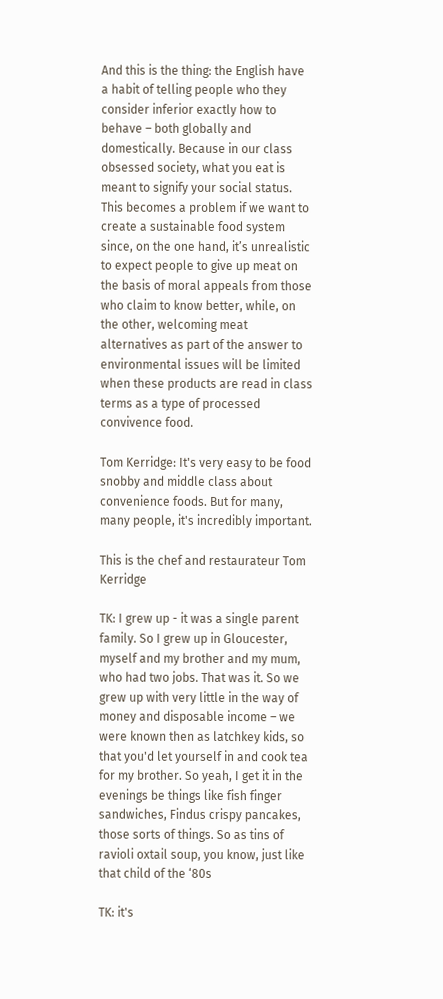And this is the thing: the English have a habit of telling people who they consider inferior exactly how to behave – both globally and domestically. Because in our class obsessed society, what you eat is meant to signify your social status. This becomes a problem if we want to create a sustainable food system since, on the one hand, it’s unrealistic to expect people to give up meat on the basis of moral appeals from those who claim to know better, while, on the other, welcoming meat alternatives as part of the answer to environmental issues will be limited when these products are read in class terms as a type of processed convivence food.

Tom Kerridge: It's very easy to be food snobby and middle class about convenience foods. But for many, many people, it's incredibly important.

This is the chef and restaurateur Tom Kerridge

TK: I grew up - it was a single parent family. So I grew up in Gloucester, myself and my brother and my mum, who had two jobs. That was it. So we grew up with very little in the way of money and disposable income – we were known then as latchkey kids, so that you'd let yourself in and cook tea for my brother. So yeah, I get it in the evenings be things like fish finger sandwiches, Findus crispy pancakes, those sorts of things. So as tins of ravioli oxtail soup, you know, just like that child of the ‘80s

TK: it's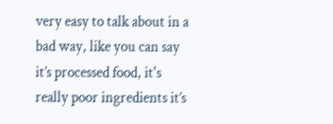very easy to talk about in a bad way, like you can say it’s processed food, it's really poor ingredients it’s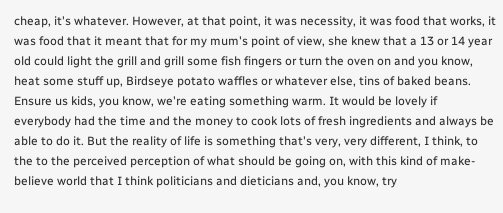cheap, it's whatever. However, at that point, it was necessity, it was food that works, it was food that it meant that for my mum's point of view, she knew that a 13 or 14 year old could light the grill and grill some fish fingers or turn the oven on and you know, heat some stuff up, Birdseye potato waffles or whatever else, tins of baked beans. Ensure us kids, you know, we're eating something warm. It would be lovely if everybody had the time and the money to cook lots of fresh ingredients and always be able to do it. But the reality of life is something that's very, very different, I think, to the to the perceived perception of what should be going on, with this kind of make-believe world that I think politicians and dieticians and, you know, try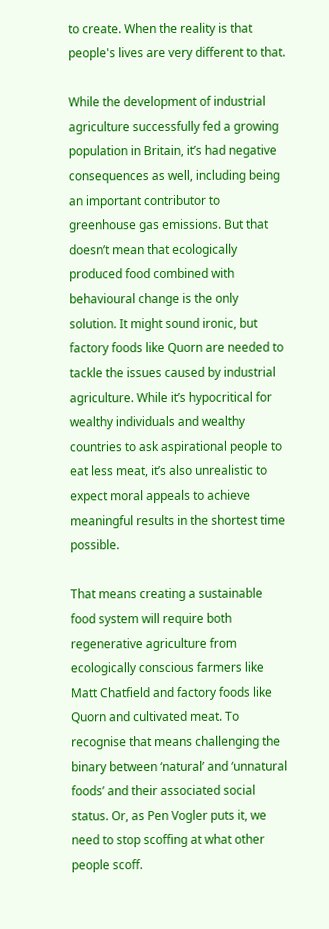to create. When the reality is that people's lives are very different to that.

While the development of industrial agriculture successfully fed a growing population in Britain, it’s had negative consequences as well, including being an important contributor to greenhouse gas emissions. But that doesn’t mean that ecologically produced food combined with behavioural change is the only solution. It might sound ironic, but factory foods like Quorn are needed to tackle the issues caused by industrial agriculture. While it’s hypocritical for wealthy individuals and wealthy countries to ask aspirational people to eat less meat, it’s also unrealistic to expect moral appeals to achieve meaningful results in the shortest time possible.

That means creating a sustainable food system will require both regenerative agriculture from ecologically conscious farmers like Matt Chatfield and factory foods like Quorn and cultivated meat. To recognise that means challenging the binary between ‘natural’ and ‘unnatural foods’ and their associated social status. Or, as Pen Vogler puts it, we need to stop scoffing at what other people scoff.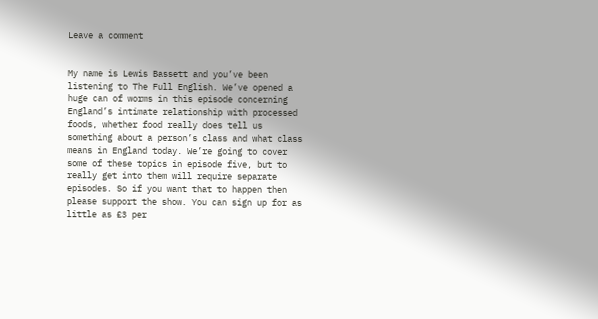Leave a comment


My name is Lewis Bassett and you’ve been listening to The Full English. We’ve opened a huge can of worms in this episode concerning England’s intimate relationship with processed foods, whether food really does tell us something about a person’s class and what class means in England today. We’re going to cover some of these topics in episode five, but to really get into them will require separate episodes. So if you want that to happen then please support the show. You can sign up for as little as £3 per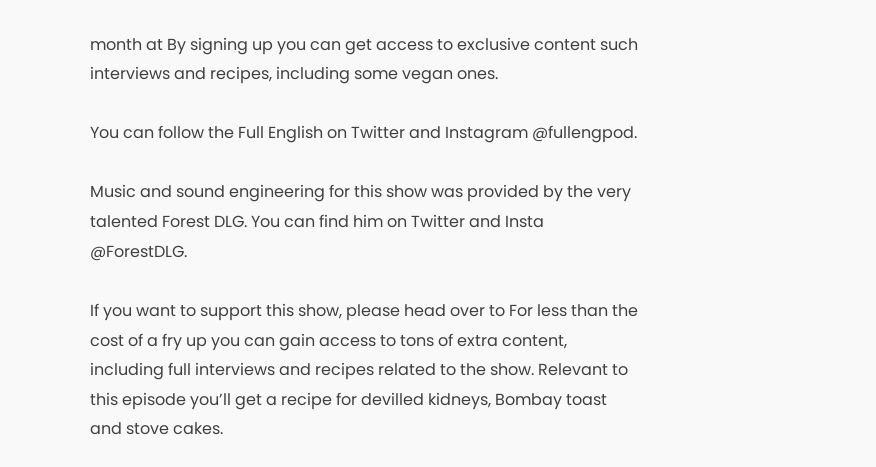month at By signing up you can get access to exclusive content such interviews and recipes, including some vegan ones.

You can follow the Full English on Twitter and Instagram @fullengpod.

Music and sound engineering for this show was provided by the very talented Forest DLG. You can find him on Twitter and Insta @ForestDLG.

If you want to support this show, please head over to For less than the cost of a fry up you can gain access to tons of extra content, including full interviews and recipes related to the show. Relevant to this episode you’ll get a recipe for devilled kidneys, Bombay toast and stove cakes.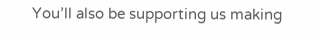You’ll also be supporting us making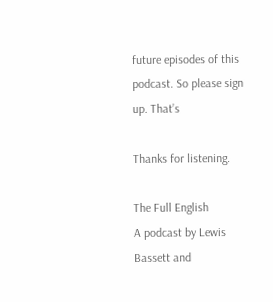future episodes of this podcast. So please sign up. That’s

Thanks for listening.

The Full English
A podcast by Lewis Bassett and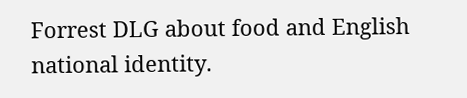Forrest DLG about food and English national identity.